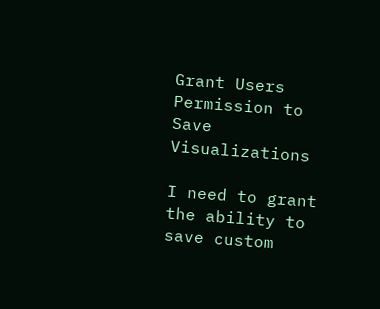Grant Users Permission to Save Visualizations

I need to grant the ability to save custom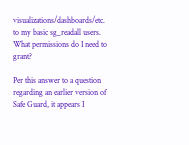visualizations/dashboards/etc. to my basic sg_readall users. What permissions do I need to grant?

Per this answer to a question regarding an earlier version of Safe Guard, it appears I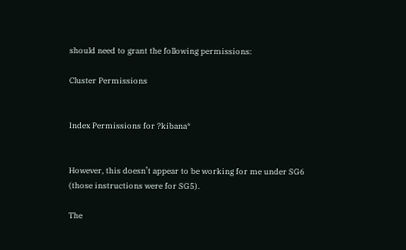should need to grant the following permissions:

Cluster Permissions


Index Permissions for ?kibana*


However, this doesn’t appear to be working for me under SG6 (those instructions were for SG5).

The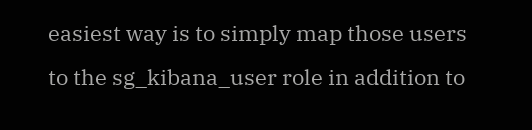easiest way is to simply map those users to the sg_kibana_user role in addition to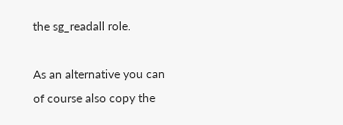the sg_readall role.

As an alternative you can of course also copy the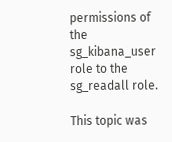permissions of the sg_kibana_user role to the sg_readall role.

This topic was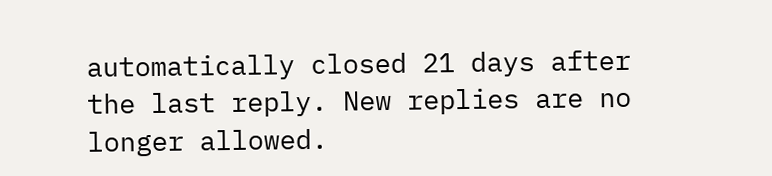automatically closed 21 days after the last reply. New replies are no longer allowed.